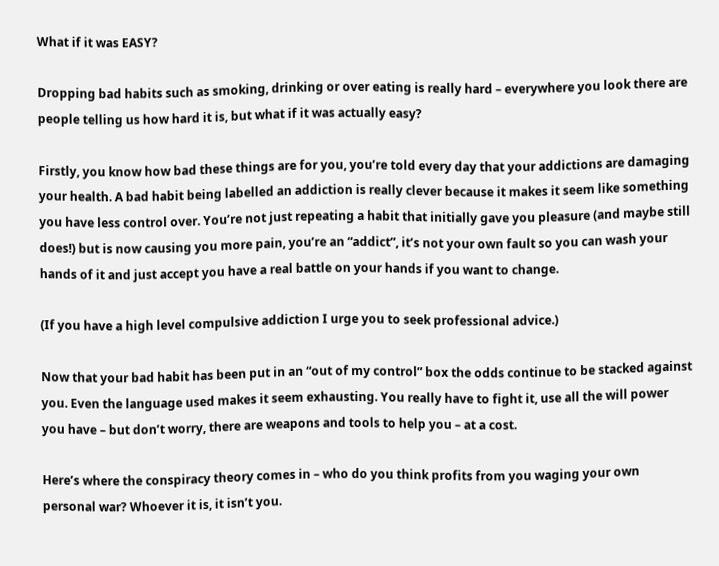What if it was EASY?

Dropping bad habits such as smoking, drinking or over eating is really hard – everywhere you look there are people telling us how hard it is, but what if it was actually easy?

Firstly, you know how bad these things are for you, you’re told every day that your addictions are damaging your health. A bad habit being labelled an addiction is really clever because it makes it seem like something you have less control over. You’re not just repeating a habit that initially gave you pleasure (and maybe still does!) but is now causing you more pain, you’re an “addict”, it’s not your own fault so you can wash your hands of it and just accept you have a real battle on your hands if you want to change.

(If you have a high level compulsive addiction I urge you to seek professional advice.)

Now that your bad habit has been put in an “out of my control” box the odds continue to be stacked against you. Even the language used makes it seem exhausting. You really have to fight it, use all the will power you have – but don’t worry, there are weapons and tools to help you – at a cost.

Here’s where the conspiracy theory comes in – who do you think profits from you waging your own personal war? Whoever it is, it isn’t you.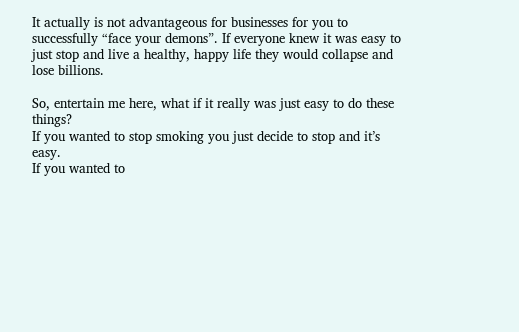It actually is not advantageous for businesses for you to successfully “face your demons”. If everyone knew it was easy to just stop and live a healthy, happy life they would collapse and lose billions.

So, entertain me here, what if it really was just easy to do these things?
If you wanted to stop smoking you just decide to stop and it’s easy.
If you wanted to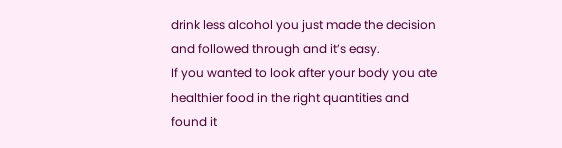drink less alcohol you just made the decision and followed through and it’s easy.
If you wanted to look after your body you ate healthier food in the right quantities and found it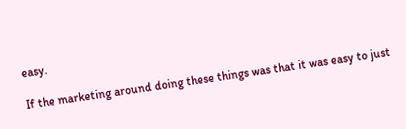easy.

If the marketing around doing these things was that it was easy to just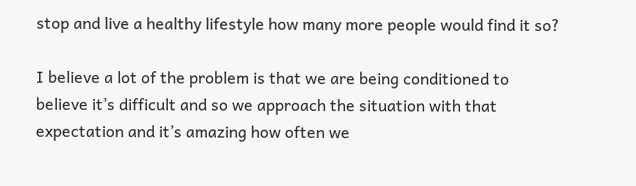stop and live a healthy lifestyle how many more people would find it so?

I believe a lot of the problem is that we are being conditioned to believe it’s difficult and so we approach the situation with that expectation and it’s amazing how often we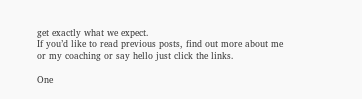get exactly what we expect.
If you’d like to read previous posts, find out more about me or my coaching or say hello just click the links.

One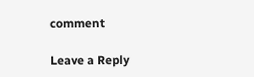comment

Leave a Reply